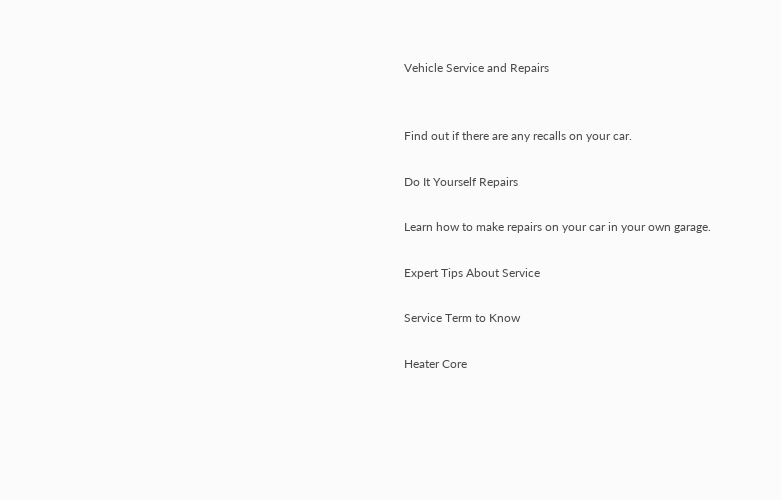Vehicle Service and Repairs


Find out if there are any recalls on your car.

Do It Yourself Repairs

Learn how to make repairs on your car in your own garage.

Expert Tips About Service

Service Term to Know

Heater Core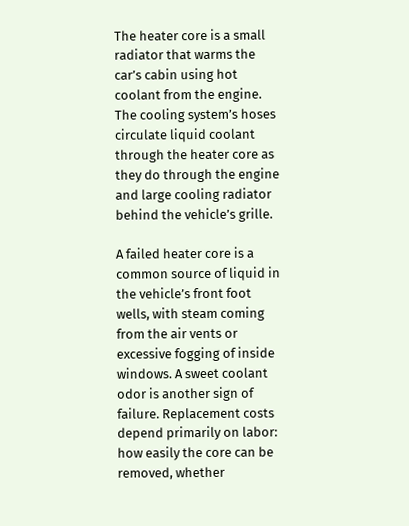The heater core is a small radiator that warms the car’s cabin using hot coolant from the engine. The cooling system’s hoses circulate liquid coolant through the heater core as they do through the engine and large cooling radiator behind the vehicle’s grille.

A failed heater core is a common source of liquid in the vehicle’s front foot wells, with steam coming from the air vents or excessive fogging of inside windows. A sweet coolant odor is another sign of failure. Replacement costs depend primarily on labor: how easily the core can be removed, whether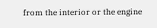from the interior or the engine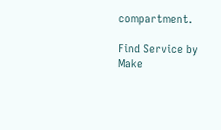compartment.

Find Service by Make